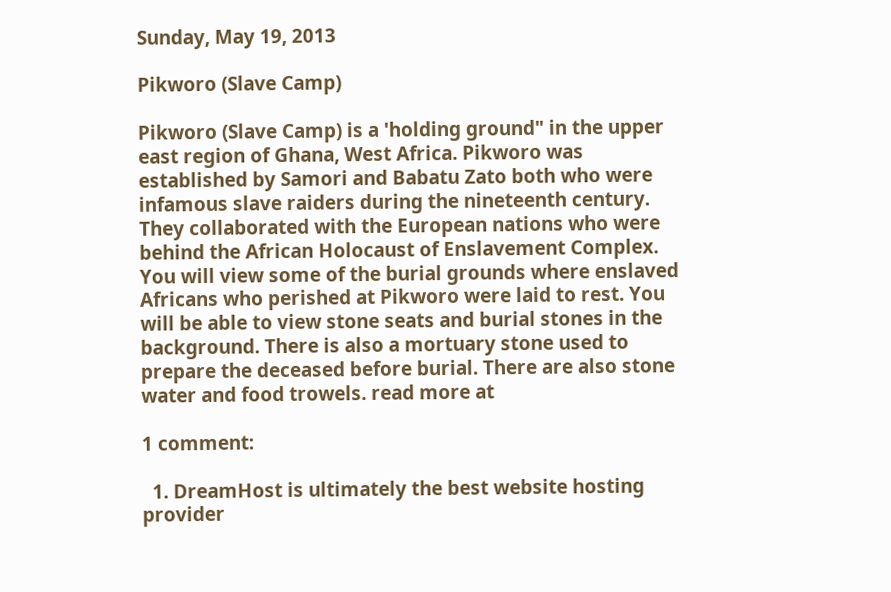Sunday, May 19, 2013

Pikworo (Slave Camp)

Pikworo (Slave Camp) is a 'holding ground" in the upper east region of Ghana, West Africa. Pikworo was established by Samori and Babatu Zato both who were infamous slave raiders during the nineteenth century. They collaborated with the European nations who were behind the African Holocaust of Enslavement Complex.
You will view some of the burial grounds where enslaved Africans who perished at Pikworo were laid to rest. You will be able to view stone seats and burial stones in the background. There is also a mortuary stone used to prepare the deceased before burial. There are also stone water and food trowels. read more at

1 comment:

  1. DreamHost is ultimately the best website hosting provider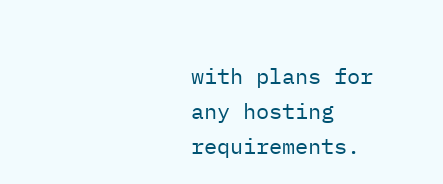with plans for any hosting requirements.